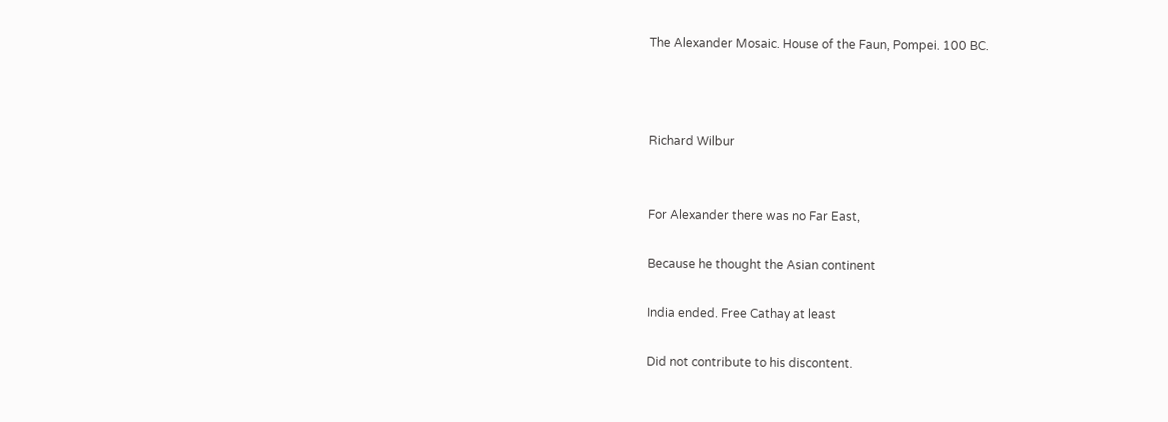The Alexander Mosaic. House of the Faun, Pompei. 100 BC.



Richard Wilbur


For Alexander there was no Far East,

Because he thought the Asian continent

India ended. Free Cathay at least

Did not contribute to his discontent.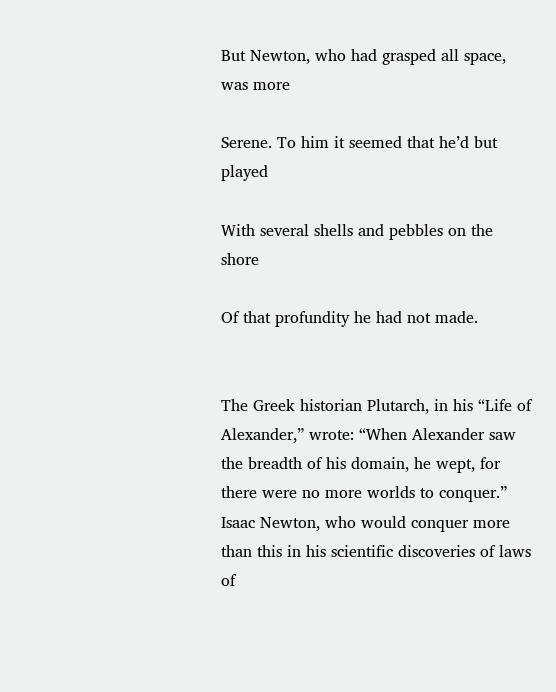But Newton, who had grasped all space, was more

Serene. To him it seemed that he’d but played

With several shells and pebbles on the shore

Of that profundity he had not made.


The Greek historian Plutarch, in his “Life of Alexander,” wrote: “When Alexander saw the breadth of his domain, he wept, for there were no more worlds to conquer.” Isaac Newton, who would conquer more than this in his scientific discoveries of laws of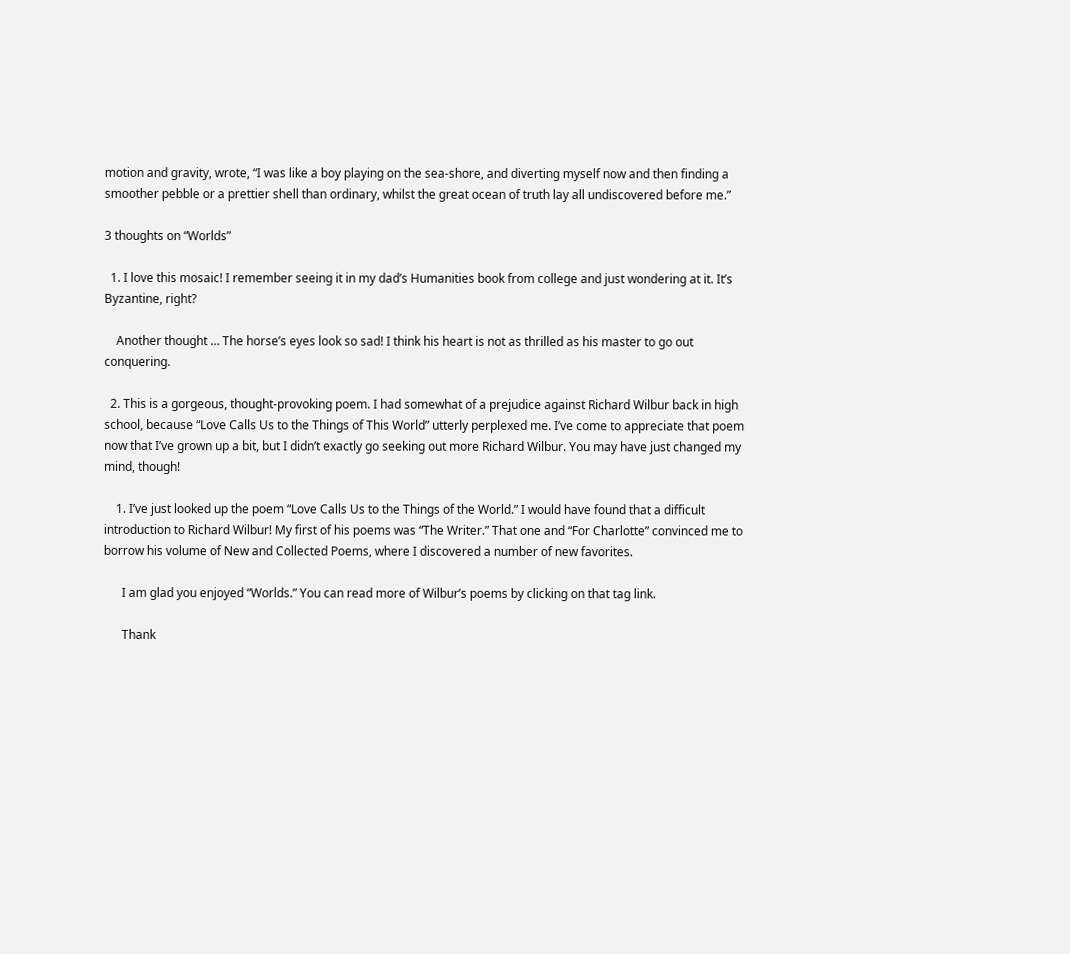motion and gravity, wrote, “I was like a boy playing on the sea-shore, and diverting myself now and then finding a smoother pebble or a prettier shell than ordinary, whilst the great ocean of truth lay all undiscovered before me.”

3 thoughts on “Worlds”

  1. I love this mosaic! I remember seeing it in my dad’s Humanities book from college and just wondering at it. It’s Byzantine, right?

    Another thought … The horse’s eyes look so sad! I think his heart is not as thrilled as his master to go out conquering.

  2. This is a gorgeous, thought-provoking poem. I had somewhat of a prejudice against Richard Wilbur back in high school, because “Love Calls Us to the Things of This World” utterly perplexed me. I’ve come to appreciate that poem now that I’ve grown up a bit, but I didn’t exactly go seeking out more Richard Wilbur. You may have just changed my mind, though!

    1. I’ve just looked up the poem “Love Calls Us to the Things of the World.” I would have found that a difficult introduction to Richard Wilbur! My first of his poems was “The Writer.” That one and “For Charlotte” convinced me to borrow his volume of New and Collected Poems, where I discovered a number of new favorites.

      I am glad you enjoyed “Worlds.” You can read more of Wilbur’s poems by clicking on that tag link.

      Thank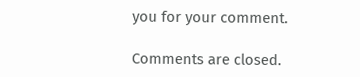you for your comment.

Comments are closed.